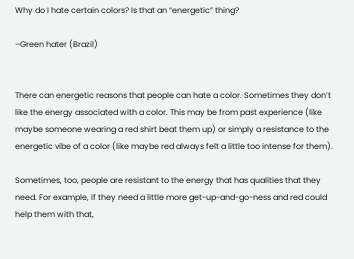Why do I hate certain colors? Is that an “energetic” thing?

–Green hater (Brazil)


There can energetic reasons that people can hate a color. Sometimes they don’t like the energy associated with a color. This may be from past experience (like maybe someone wearing a red shirt beat them up) or simply a resistance to the energetic vibe of a color (like maybe red always felt a little too intense for them).

Sometimes, too, people are resistant to the energy that has qualities that they need. For example, if they need a little more get-up-and-go-ness and red could help them with that,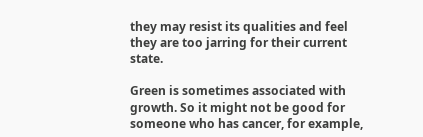they may resist its qualities and feel they are too jarring for their current state.

Green is sometimes associated with growth. So it might not be good for someone who has cancer, for example,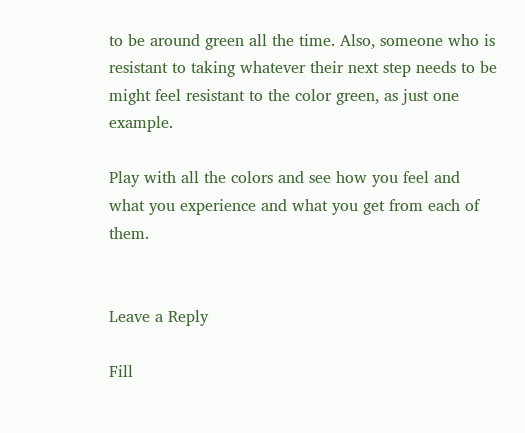to be around green all the time. Also, someone who is resistant to taking whatever their next step needs to be might feel resistant to the color green, as just one example.

Play with all the colors and see how you feel and what you experience and what you get from each of them.


Leave a Reply

Fill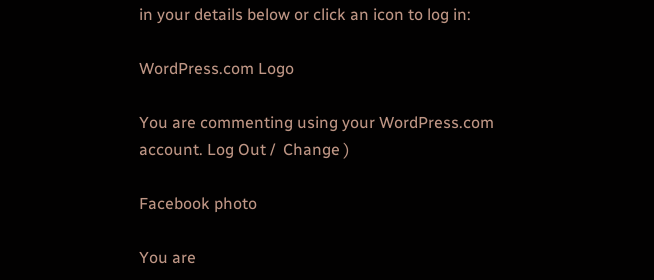in your details below or click an icon to log in:

WordPress.com Logo

You are commenting using your WordPress.com account. Log Out /  Change )

Facebook photo

You are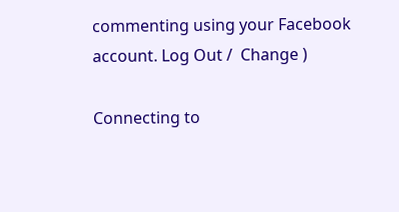commenting using your Facebook account. Log Out /  Change )

Connecting to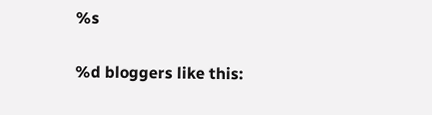%s

%d bloggers like this: